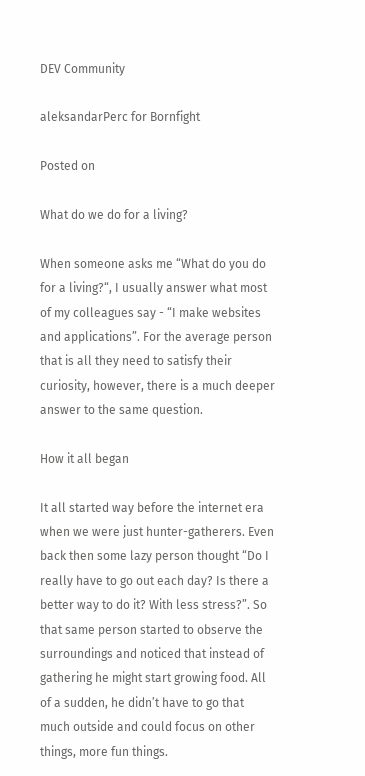DEV Community

aleksandarPerc for Bornfight

Posted on

What do we do for a living?

When someone asks me “What do you do for a living?“, I usually answer what most of my colleagues say - “I make websites and applications”. For the average person that is all they need to satisfy their curiosity, however, there is a much deeper answer to the same question.

How it all began

It all started way before the internet era when we were just hunter-gatherers. Even back then some lazy person thought “Do I really have to go out each day? Is there a better way to do it? With less stress?”. So that same person started to observe the surroundings and noticed that instead of gathering he might start growing food. All of a sudden, he didn’t have to go that much outside and could focus on other things, more fun things.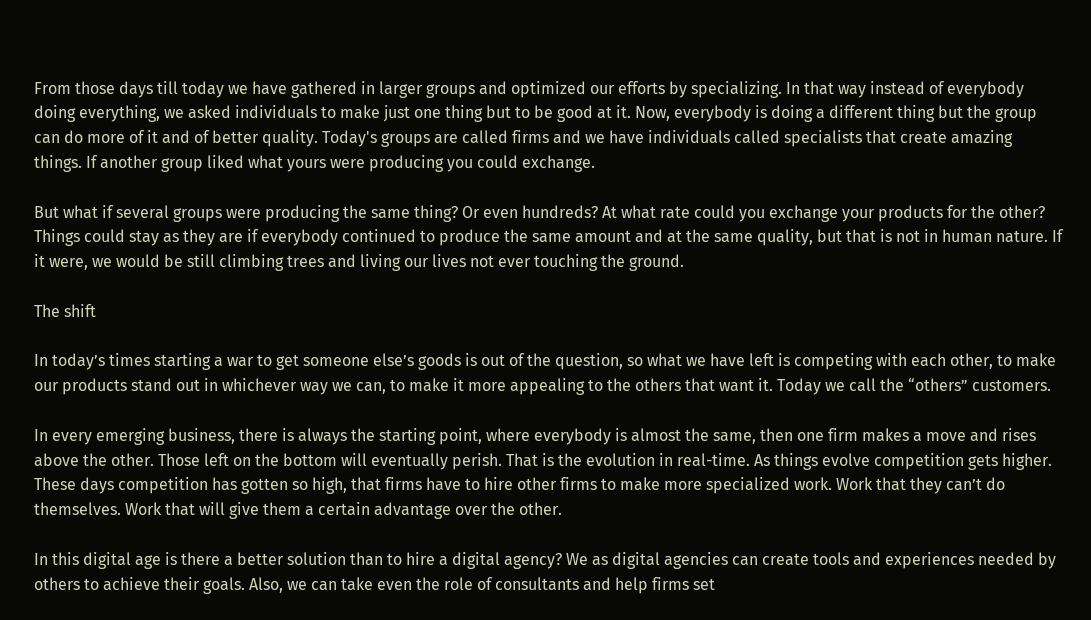From those days till today we have gathered in larger groups and optimized our efforts by specializing. In that way instead of everybody doing everything, we asked individuals to make just one thing but to be good at it. Now, everybody is doing a different thing but the group can do more of it and of better quality. Today's groups are called firms and we have individuals called specialists that create amazing things. If another group liked what yours were producing you could exchange.

But what if several groups were producing the same thing? Or even hundreds? At what rate could you exchange your products for the other? Things could stay as they are if everybody continued to produce the same amount and at the same quality, but that is not in human nature. If it were, we would be still climbing trees and living our lives not ever touching the ground.

The shift

In today’s times starting a war to get someone else’s goods is out of the question, so what we have left is competing with each other, to make our products stand out in whichever way we can, to make it more appealing to the others that want it. Today we call the “others” customers.

In every emerging business, there is always the starting point, where everybody is almost the same, then one firm makes a move and rises above the other. Those left on the bottom will eventually perish. That is the evolution in real-time. As things evolve competition gets higher. These days competition has gotten so high, that firms have to hire other firms to make more specialized work. Work that they can’t do themselves. Work that will give them a certain advantage over the other.

In this digital age is there a better solution than to hire a digital agency? We as digital agencies can create tools and experiences needed by others to achieve their goals. Also, we can take even the role of consultants and help firms set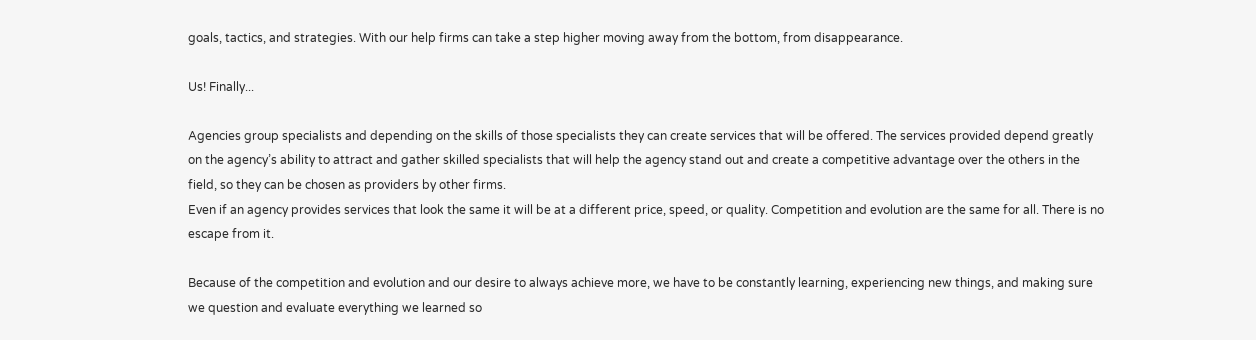goals, tactics, and strategies. With our help firms can take a step higher moving away from the bottom, from disappearance.

Us! Finally...

Agencies group specialists and depending on the skills of those specialists they can create services that will be offered. The services provided depend greatly on the agency’s ability to attract and gather skilled specialists that will help the agency stand out and create a competitive advantage over the others in the field, so they can be chosen as providers by other firms.
Even if an agency provides services that look the same it will be at a different price, speed, or quality. Competition and evolution are the same for all. There is no escape from it.

Because of the competition and evolution and our desire to always achieve more, we have to be constantly learning, experiencing new things, and making sure we question and evaluate everything we learned so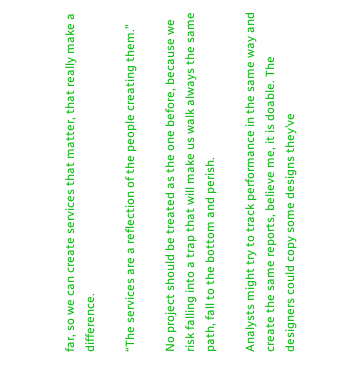far, so we can create services that matter, that really make a difference.

“The services are a reflection of the people creating them.”

No project should be treated as the one before, because we risk falling into a trap that will make us walk always the same path, fall to the bottom and perish.

Analysts might try to track performance in the same way and create the same reports, believe me, it is doable. The designers could copy some designs they’ve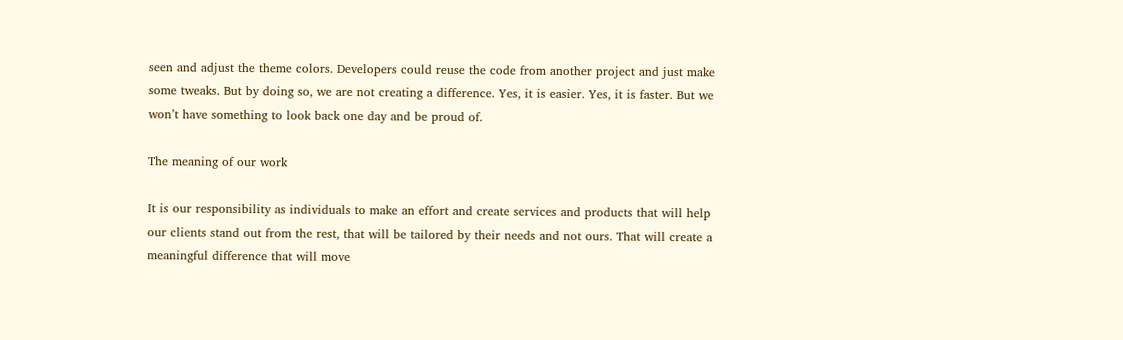seen and adjust the theme colors. Developers could reuse the code from another project and just make some tweaks. But by doing so, we are not creating a difference. Yes, it is easier. Yes, it is faster. But we won’t have something to look back one day and be proud of.

The meaning of our work

It is our responsibility as individuals to make an effort and create services and products that will help our clients stand out from the rest, that will be tailored by their needs and not ours. That will create a meaningful difference that will move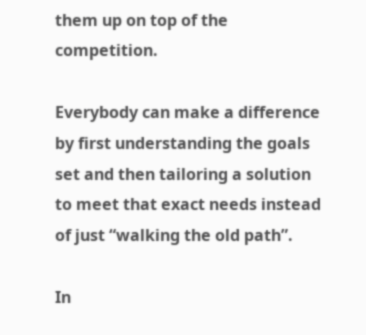them up on top of the competition.

Everybody can make a difference by first understanding the goals set and then tailoring a solution to meet that exact needs instead of just “walking the old path”.

In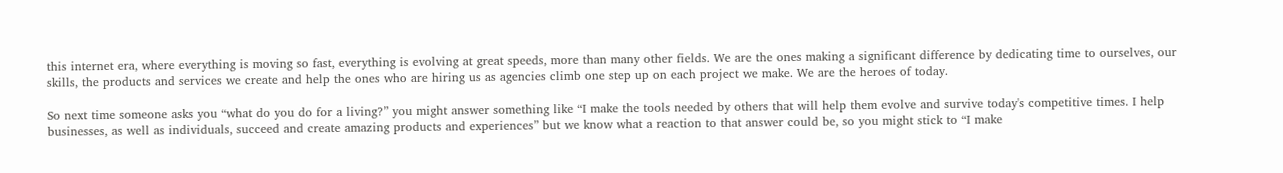this internet era, where everything is moving so fast, everything is evolving at great speeds, more than many other fields. We are the ones making a significant difference by dedicating time to ourselves, our skills, the products and services we create and help the ones who are hiring us as agencies climb one step up on each project we make. We are the heroes of today.

So next time someone asks you “what do you do for a living?” you might answer something like “I make the tools needed by others that will help them evolve and survive today's competitive times. I help businesses, as well as individuals, succeed and create amazing products and experiences” but we know what a reaction to that answer could be, so you might stick to “I make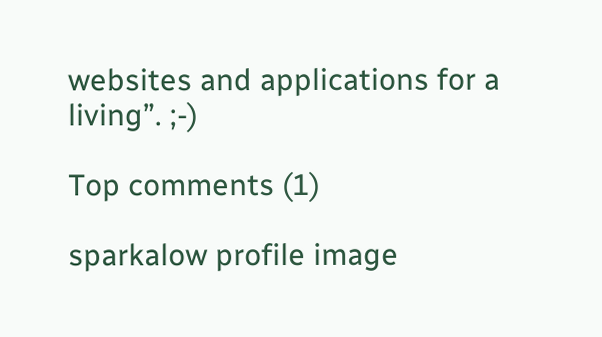websites and applications for a living”. ;-)

Top comments (1)

sparkalow profile image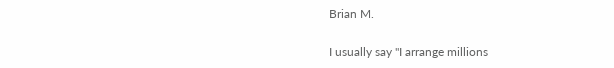Brian M.

I usually say "I arrange millions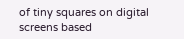of tiny squares on digital screens based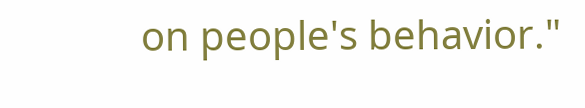on people's behavior."